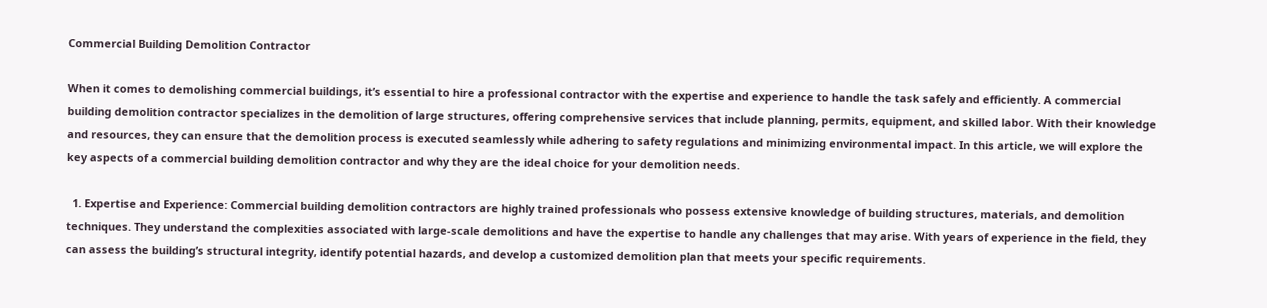Commercial Building Demolition Contractor

When it comes to demolishing commercial buildings, it’s essential to hire a professional contractor with the expertise and experience to handle the task safely and efficiently. A commercial building demolition contractor specializes in the demolition of large structures, offering comprehensive services that include planning, permits, equipment, and skilled labor. With their knowledge and resources, they can ensure that the demolition process is executed seamlessly while adhering to safety regulations and minimizing environmental impact. In this article, we will explore the key aspects of a commercial building demolition contractor and why they are the ideal choice for your demolition needs.

  1. Expertise and Experience: Commercial building demolition contractors are highly trained professionals who possess extensive knowledge of building structures, materials, and demolition techniques. They understand the complexities associated with large-scale demolitions and have the expertise to handle any challenges that may arise. With years of experience in the field, they can assess the building’s structural integrity, identify potential hazards, and develop a customized demolition plan that meets your specific requirements.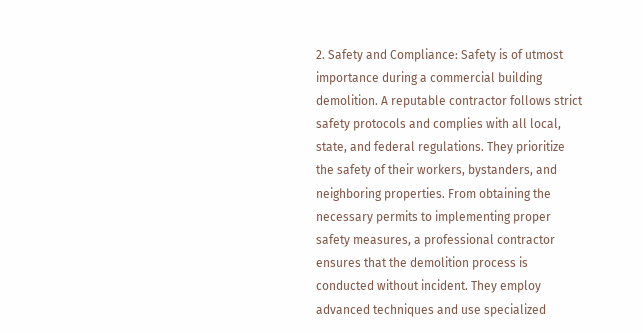2. Safety and Compliance: Safety is of utmost importance during a commercial building demolition. A reputable contractor follows strict safety protocols and complies with all local, state, and federal regulations. They prioritize the safety of their workers, bystanders, and neighboring properties. From obtaining the necessary permits to implementing proper safety measures, a professional contractor ensures that the demolition process is conducted without incident. They employ advanced techniques and use specialized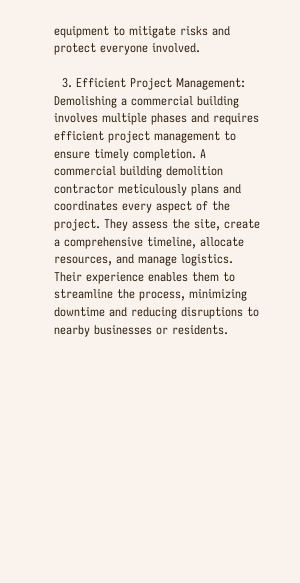equipment to mitigate risks and protect everyone involved.

  3. Efficient Project Management: Demolishing a commercial building involves multiple phases and requires efficient project management to ensure timely completion. A commercial building demolition contractor meticulously plans and coordinates every aspect of the project. They assess the site, create a comprehensive timeline, allocate resources, and manage logistics. Their experience enables them to streamline the process, minimizing downtime and reducing disruptions to nearby businesses or residents.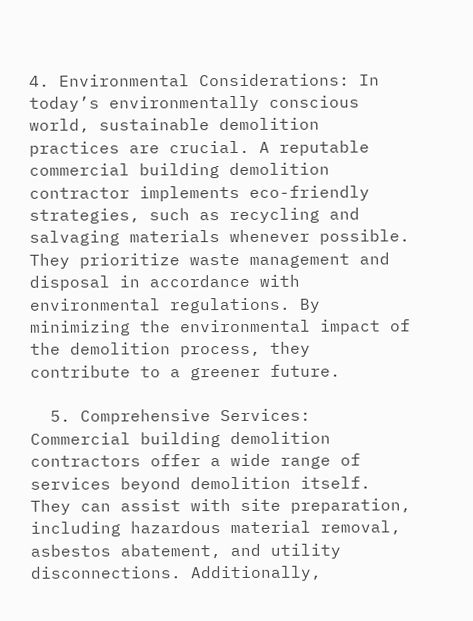4. Environmental Considerations: In today’s environmentally conscious world, sustainable demolition practices are crucial. A reputable commercial building demolition contractor implements eco-friendly strategies, such as recycling and salvaging materials whenever possible. They prioritize waste management and disposal in accordance with environmental regulations. By minimizing the environmental impact of the demolition process, they contribute to a greener future.

  5. Comprehensive Services: Commercial building demolition contractors offer a wide range of services beyond demolition itself. They can assist with site preparation, including hazardous material removal, asbestos abatement, and utility disconnections. Additionally,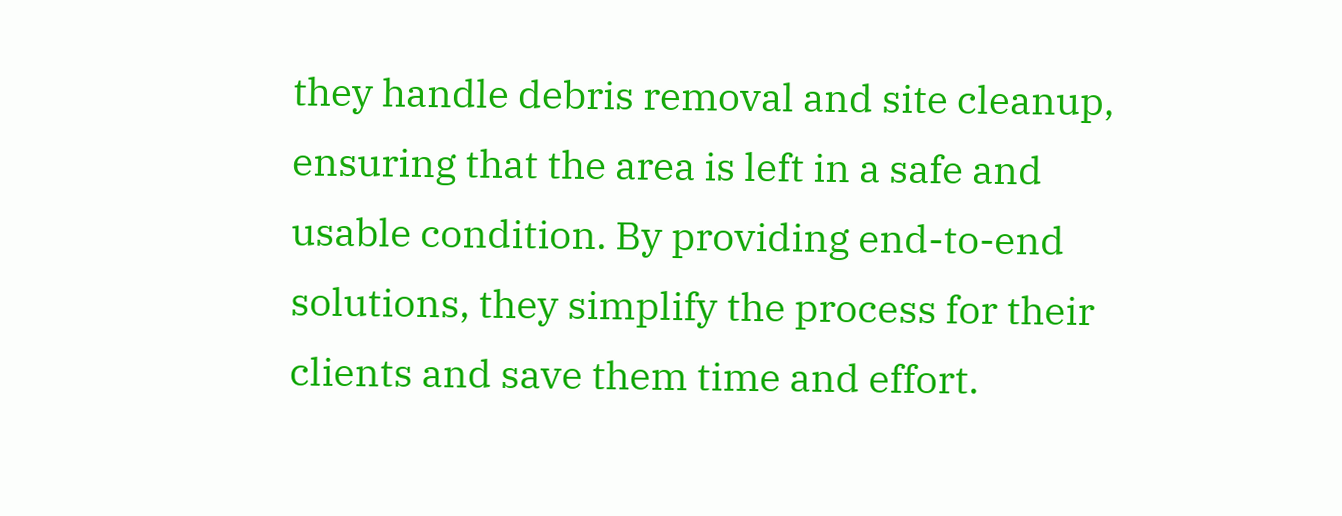they handle debris removal and site cleanup, ensuring that the area is left in a safe and usable condition. By providing end-to-end solutions, they simplify the process for their clients and save them time and effort.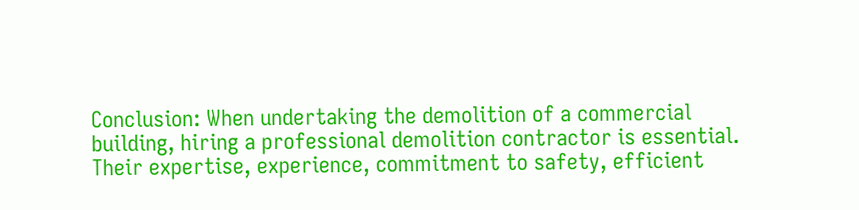Conclusion: When undertaking the demolition of a commercial building, hiring a professional demolition contractor is essential. Their expertise, experience, commitment to safety, efficient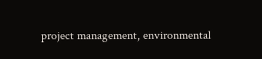project management, environmental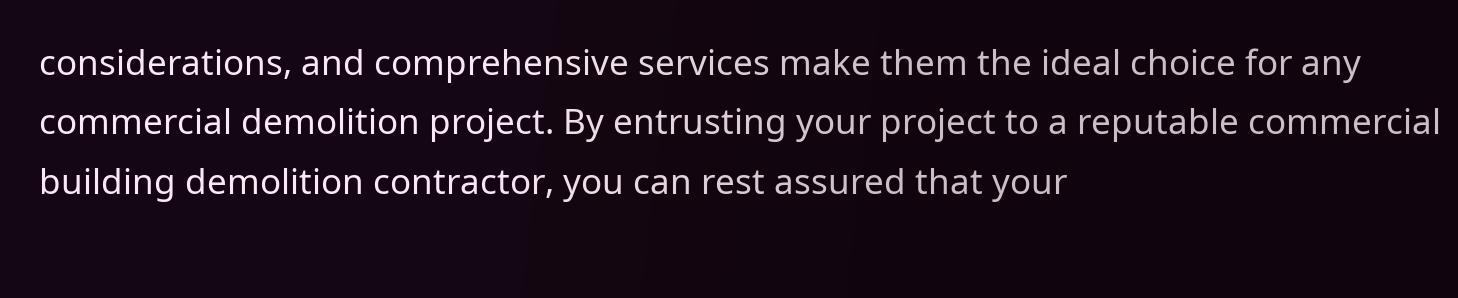considerations, and comprehensive services make them the ideal choice for any commercial demolition project. By entrusting your project to a reputable commercial building demolition contractor, you can rest assured that your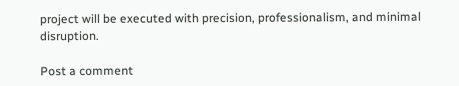project will be executed with precision, professionalism, and minimal disruption.

Post a comment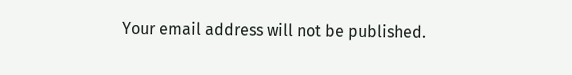Your email address will not be published.